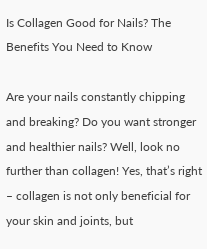Is Collagen Good for Nails? The Benefits You Need to Know

Are your nails constantly chipping and breaking? Do you want stronger and healthier nails? Well, look no further than collagen! Yes, that’s right – collagen is not only beneficial for your skin and joints, but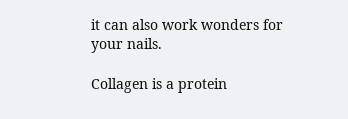it can also work wonders for your nails.

Collagen is a protein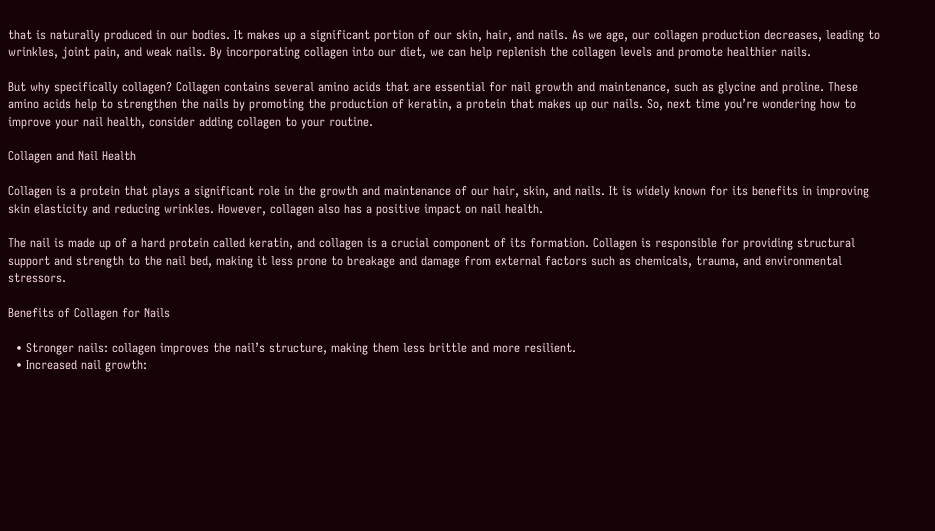that is naturally produced in our bodies. It makes up a significant portion of our skin, hair, and nails. As we age, our collagen production decreases, leading to wrinkles, joint pain, and weak nails. By incorporating collagen into our diet, we can help replenish the collagen levels and promote healthier nails.

But why specifically collagen? Collagen contains several amino acids that are essential for nail growth and maintenance, such as glycine and proline. These amino acids help to strengthen the nails by promoting the production of keratin, a protein that makes up our nails. So, next time you’re wondering how to improve your nail health, consider adding collagen to your routine.

Collagen and Nail Health

Collagen is a protein that plays a significant role in the growth and maintenance of our hair, skin, and nails. It is widely known for its benefits in improving skin elasticity and reducing wrinkles. However, collagen also has a positive impact on nail health.

The nail is made up of a hard protein called keratin, and collagen is a crucial component of its formation. Collagen is responsible for providing structural support and strength to the nail bed, making it less prone to breakage and damage from external factors such as chemicals, trauma, and environmental stressors.

Benefits of Collagen for Nails

  • Stronger nails: collagen improves the nail’s structure, making them less brittle and more resilient.
  • Increased nail growth: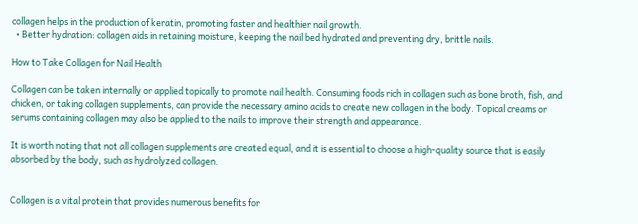collagen helps in the production of keratin, promoting faster and healthier nail growth.
  • Better hydration: collagen aids in retaining moisture, keeping the nail bed hydrated and preventing dry, brittle nails.

How to Take Collagen for Nail Health

Collagen can be taken internally or applied topically to promote nail health. Consuming foods rich in collagen such as bone broth, fish, and chicken, or taking collagen supplements, can provide the necessary amino acids to create new collagen in the body. Topical creams or serums containing collagen may also be applied to the nails to improve their strength and appearance.

It is worth noting that not all collagen supplements are created equal, and it is essential to choose a high-quality source that is easily absorbed by the body, such as hydrolyzed collagen.


Collagen is a vital protein that provides numerous benefits for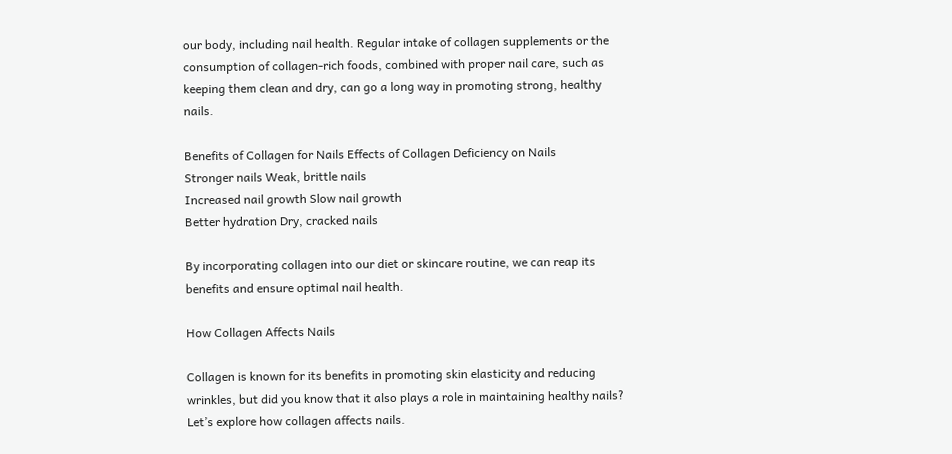our body, including nail health. Regular intake of collagen supplements or the consumption of collagen-rich foods, combined with proper nail care, such as keeping them clean and dry, can go a long way in promoting strong, healthy nails.

Benefits of Collagen for Nails Effects of Collagen Deficiency on Nails
Stronger nails Weak, brittle nails
Increased nail growth Slow nail growth
Better hydration Dry, cracked nails

By incorporating collagen into our diet or skincare routine, we can reap its benefits and ensure optimal nail health.

How Collagen Affects Nails

Collagen is known for its benefits in promoting skin elasticity and reducing wrinkles, but did you know that it also plays a role in maintaining healthy nails? Let’s explore how collagen affects nails.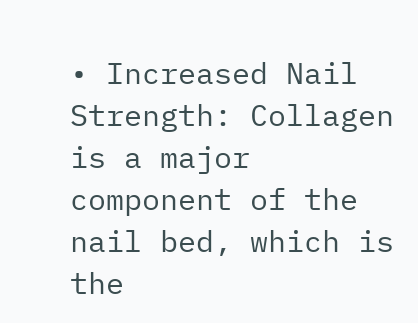• Increased Nail Strength: Collagen is a major component of the nail bed, which is the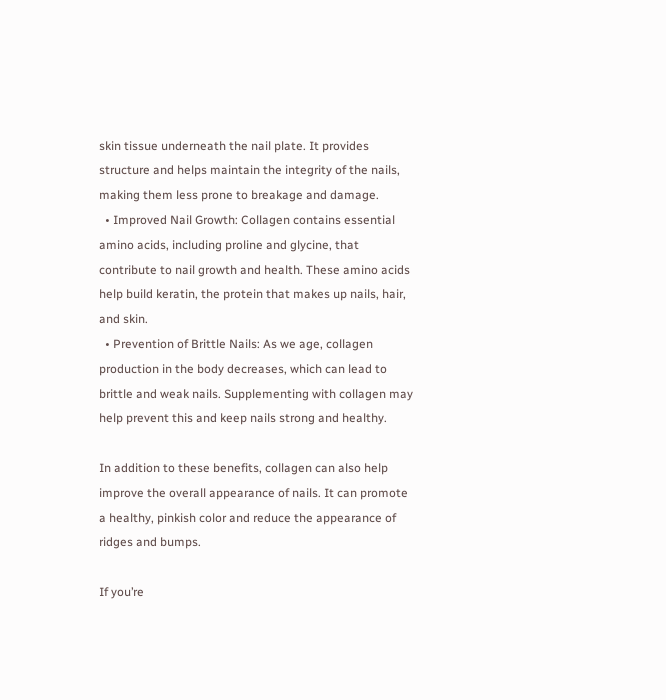skin tissue underneath the nail plate. It provides structure and helps maintain the integrity of the nails, making them less prone to breakage and damage.
  • Improved Nail Growth: Collagen contains essential amino acids, including proline and glycine, that contribute to nail growth and health. These amino acids help build keratin, the protein that makes up nails, hair, and skin.
  • Prevention of Brittle Nails: As we age, collagen production in the body decreases, which can lead to brittle and weak nails. Supplementing with collagen may help prevent this and keep nails strong and healthy.

In addition to these benefits, collagen can also help improve the overall appearance of nails. It can promote a healthy, pinkish color and reduce the appearance of ridges and bumps.

If you’re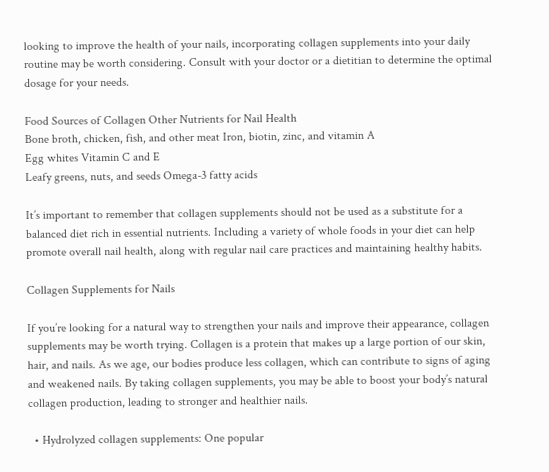looking to improve the health of your nails, incorporating collagen supplements into your daily routine may be worth considering. Consult with your doctor or a dietitian to determine the optimal dosage for your needs.

Food Sources of Collagen Other Nutrients for Nail Health
Bone broth, chicken, fish, and other meat Iron, biotin, zinc, and vitamin A
Egg whites Vitamin C and E
Leafy greens, nuts, and seeds Omega-3 fatty acids

It’s important to remember that collagen supplements should not be used as a substitute for a balanced diet rich in essential nutrients. Including a variety of whole foods in your diet can help promote overall nail health, along with regular nail care practices and maintaining healthy habits.

Collagen Supplements for Nails

If you’re looking for a natural way to strengthen your nails and improve their appearance, collagen supplements may be worth trying. Collagen is a protein that makes up a large portion of our skin, hair, and nails. As we age, our bodies produce less collagen, which can contribute to signs of aging and weakened nails. By taking collagen supplements, you may be able to boost your body’s natural collagen production, leading to stronger and healthier nails.

  • Hydrolyzed collagen supplements: One popular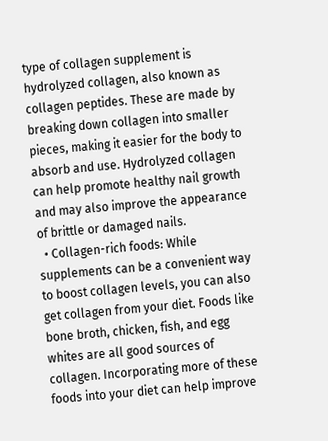type of collagen supplement is hydrolyzed collagen, also known as collagen peptides. These are made by breaking down collagen into smaller pieces, making it easier for the body to absorb and use. Hydrolyzed collagen can help promote healthy nail growth and may also improve the appearance of brittle or damaged nails.
  • Collagen-rich foods: While supplements can be a convenient way to boost collagen levels, you can also get collagen from your diet. Foods like bone broth, chicken, fish, and egg whites are all good sources of collagen. Incorporating more of these foods into your diet can help improve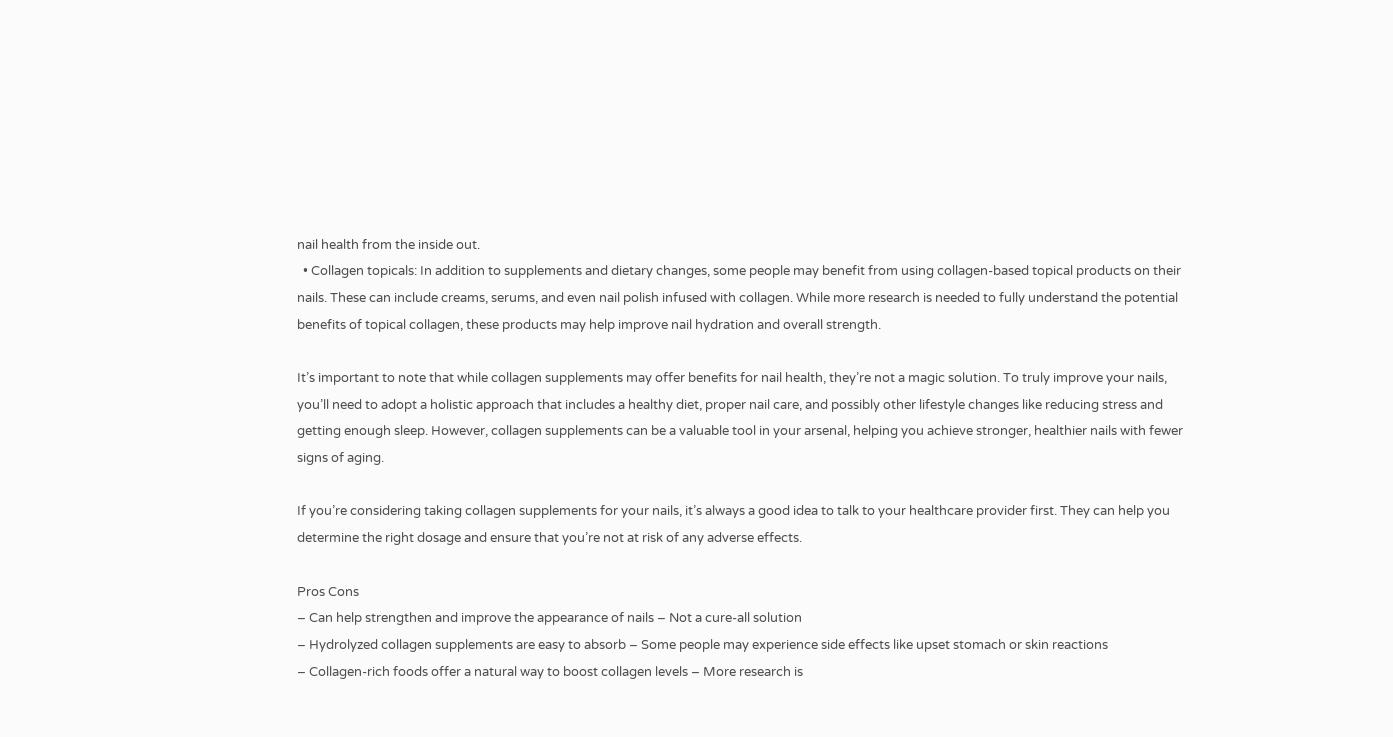nail health from the inside out.
  • Collagen topicals: In addition to supplements and dietary changes, some people may benefit from using collagen-based topical products on their nails. These can include creams, serums, and even nail polish infused with collagen. While more research is needed to fully understand the potential benefits of topical collagen, these products may help improve nail hydration and overall strength.

It’s important to note that while collagen supplements may offer benefits for nail health, they’re not a magic solution. To truly improve your nails, you’ll need to adopt a holistic approach that includes a healthy diet, proper nail care, and possibly other lifestyle changes like reducing stress and getting enough sleep. However, collagen supplements can be a valuable tool in your arsenal, helping you achieve stronger, healthier nails with fewer signs of aging.

If you’re considering taking collagen supplements for your nails, it’s always a good idea to talk to your healthcare provider first. They can help you determine the right dosage and ensure that you’re not at risk of any adverse effects.

Pros Cons
– Can help strengthen and improve the appearance of nails – Not a cure-all solution
– Hydrolyzed collagen supplements are easy to absorb – Some people may experience side effects like upset stomach or skin reactions
– Collagen-rich foods offer a natural way to boost collagen levels – More research is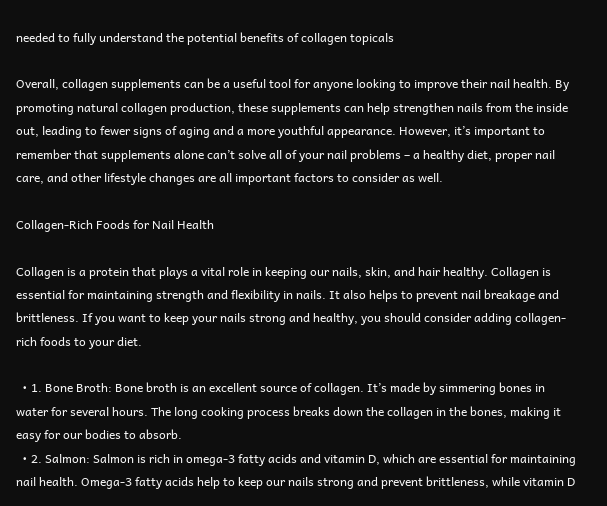needed to fully understand the potential benefits of collagen topicals

Overall, collagen supplements can be a useful tool for anyone looking to improve their nail health. By promoting natural collagen production, these supplements can help strengthen nails from the inside out, leading to fewer signs of aging and a more youthful appearance. However, it’s important to remember that supplements alone can’t solve all of your nail problems – a healthy diet, proper nail care, and other lifestyle changes are all important factors to consider as well.

Collagen-Rich Foods for Nail Health

Collagen is a protein that plays a vital role in keeping our nails, skin, and hair healthy. Collagen is essential for maintaining strength and flexibility in nails. It also helps to prevent nail breakage and brittleness. If you want to keep your nails strong and healthy, you should consider adding collagen-rich foods to your diet.

  • 1. Bone Broth: Bone broth is an excellent source of collagen. It’s made by simmering bones in water for several hours. The long cooking process breaks down the collagen in the bones, making it easy for our bodies to absorb.
  • 2. Salmon: Salmon is rich in omega-3 fatty acids and vitamin D, which are essential for maintaining nail health. Omega-3 fatty acids help to keep our nails strong and prevent brittleness, while vitamin D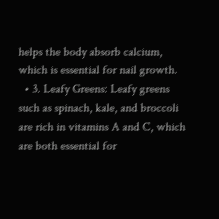helps the body absorb calcium, which is essential for nail growth.
  • 3. Leafy Greens: Leafy greens such as spinach, kale, and broccoli are rich in vitamins A and C, which are both essential for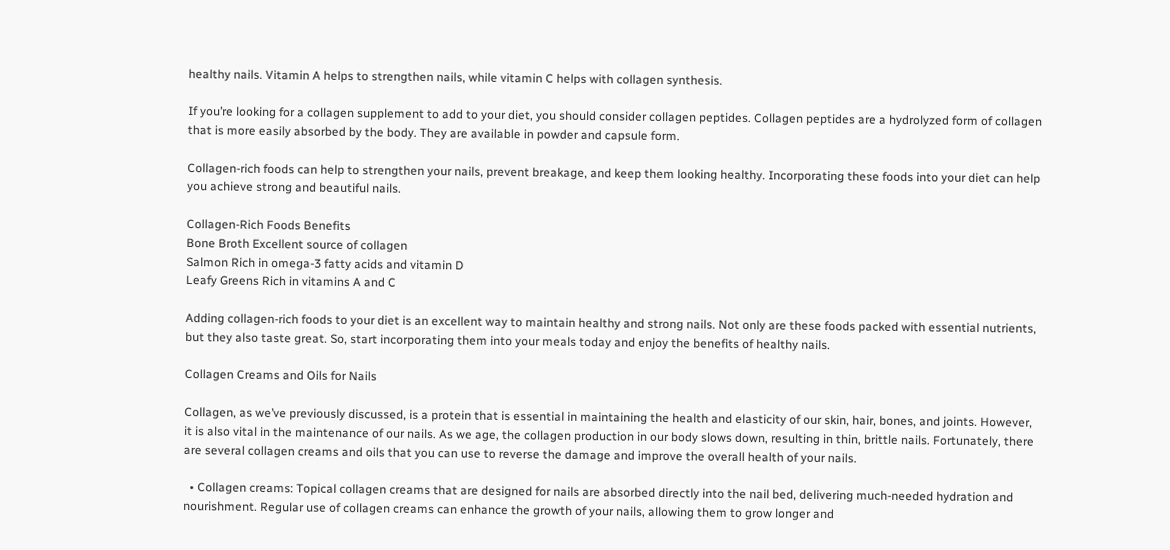healthy nails. Vitamin A helps to strengthen nails, while vitamin C helps with collagen synthesis.

If you’re looking for a collagen supplement to add to your diet, you should consider collagen peptides. Collagen peptides are a hydrolyzed form of collagen that is more easily absorbed by the body. They are available in powder and capsule form.

Collagen-rich foods can help to strengthen your nails, prevent breakage, and keep them looking healthy. Incorporating these foods into your diet can help you achieve strong and beautiful nails.

Collagen-Rich Foods Benefits
Bone Broth Excellent source of collagen
Salmon Rich in omega-3 fatty acids and vitamin D
Leafy Greens Rich in vitamins A and C

Adding collagen-rich foods to your diet is an excellent way to maintain healthy and strong nails. Not only are these foods packed with essential nutrients, but they also taste great. So, start incorporating them into your meals today and enjoy the benefits of healthy nails.

Collagen Creams and Oils for Nails

Collagen, as we’ve previously discussed, is a protein that is essential in maintaining the health and elasticity of our skin, hair, bones, and joints. However, it is also vital in the maintenance of our nails. As we age, the collagen production in our body slows down, resulting in thin, brittle nails. Fortunately, there are several collagen creams and oils that you can use to reverse the damage and improve the overall health of your nails.

  • Collagen creams: Topical collagen creams that are designed for nails are absorbed directly into the nail bed, delivering much-needed hydration and nourishment. Regular use of collagen creams can enhance the growth of your nails, allowing them to grow longer and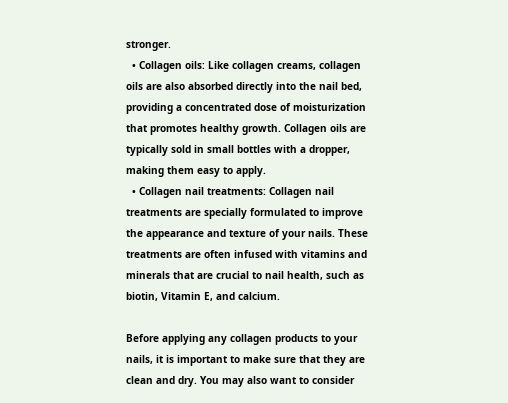stronger.
  • Collagen oils: Like collagen creams, collagen oils are also absorbed directly into the nail bed, providing a concentrated dose of moisturization that promotes healthy growth. Collagen oils are typically sold in small bottles with a dropper, making them easy to apply.
  • Collagen nail treatments: Collagen nail treatments are specially formulated to improve the appearance and texture of your nails. These treatments are often infused with vitamins and minerals that are crucial to nail health, such as biotin, Vitamin E, and calcium.

Before applying any collagen products to your nails, it is important to make sure that they are clean and dry. You may also want to consider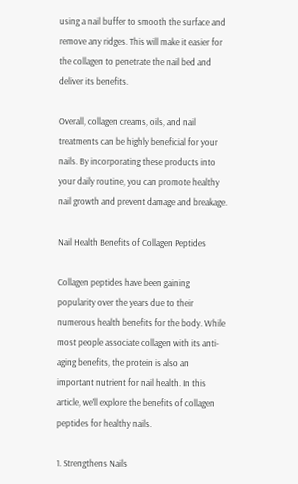using a nail buffer to smooth the surface and remove any ridges. This will make it easier for the collagen to penetrate the nail bed and deliver its benefits.

Overall, collagen creams, oils, and nail treatments can be highly beneficial for your nails. By incorporating these products into your daily routine, you can promote healthy nail growth and prevent damage and breakage.

Nail Health Benefits of Collagen Peptides

Collagen peptides have been gaining popularity over the years due to their numerous health benefits for the body. While most people associate collagen with its anti-aging benefits, the protein is also an important nutrient for nail health. In this article, we’ll explore the benefits of collagen peptides for healthy nails.

1. Strengthens Nails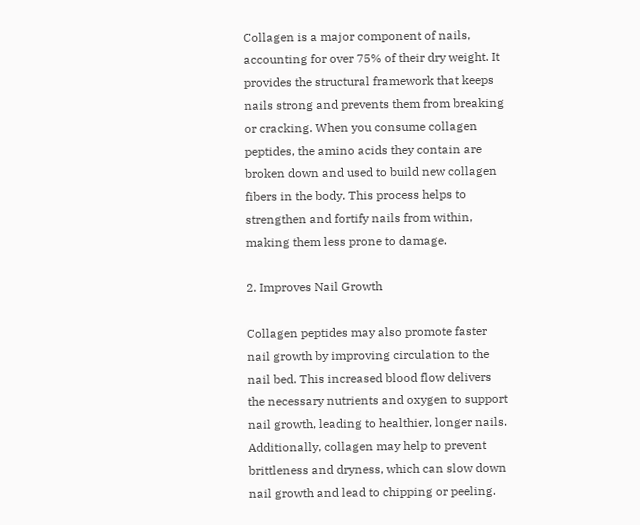Collagen is a major component of nails, accounting for over 75% of their dry weight. It provides the structural framework that keeps nails strong and prevents them from breaking or cracking. When you consume collagen peptides, the amino acids they contain are broken down and used to build new collagen fibers in the body. This process helps to strengthen and fortify nails from within, making them less prone to damage.

2. Improves Nail Growth

Collagen peptides may also promote faster nail growth by improving circulation to the nail bed. This increased blood flow delivers the necessary nutrients and oxygen to support nail growth, leading to healthier, longer nails. Additionally, collagen may help to prevent brittleness and dryness, which can slow down nail growth and lead to chipping or peeling.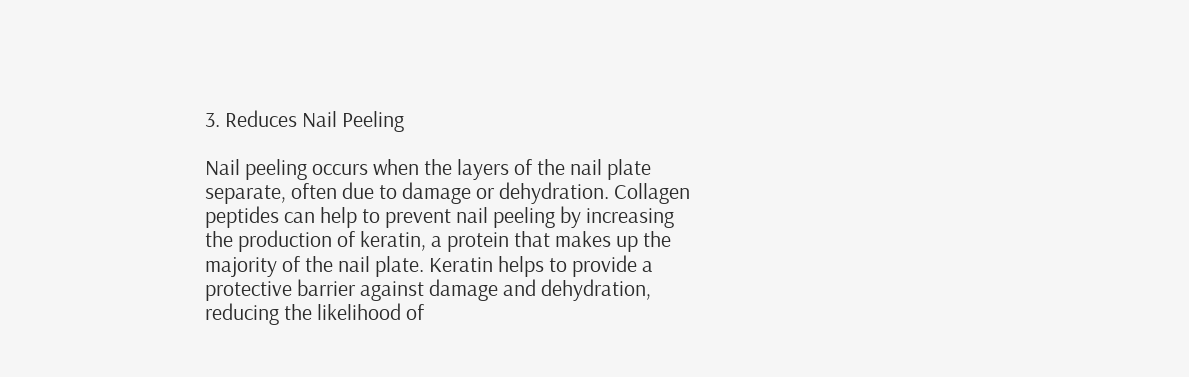3. Reduces Nail Peeling

Nail peeling occurs when the layers of the nail plate separate, often due to damage or dehydration. Collagen peptides can help to prevent nail peeling by increasing the production of keratin, a protein that makes up the majority of the nail plate. Keratin helps to provide a protective barrier against damage and dehydration, reducing the likelihood of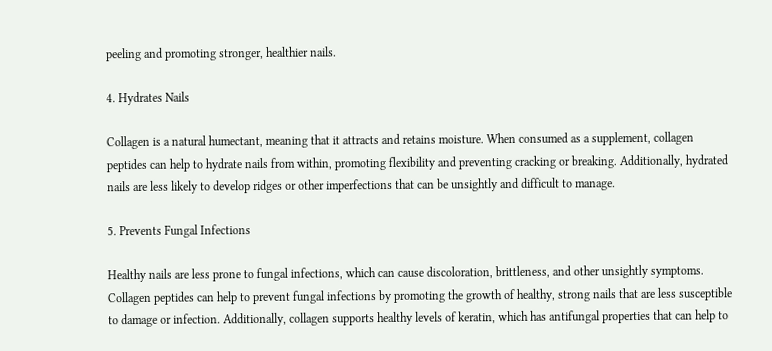peeling and promoting stronger, healthier nails.

4. Hydrates Nails

Collagen is a natural humectant, meaning that it attracts and retains moisture. When consumed as a supplement, collagen peptides can help to hydrate nails from within, promoting flexibility and preventing cracking or breaking. Additionally, hydrated nails are less likely to develop ridges or other imperfections that can be unsightly and difficult to manage.

5. Prevents Fungal Infections

Healthy nails are less prone to fungal infections, which can cause discoloration, brittleness, and other unsightly symptoms. Collagen peptides can help to prevent fungal infections by promoting the growth of healthy, strong nails that are less susceptible to damage or infection. Additionally, collagen supports healthy levels of keratin, which has antifungal properties that can help to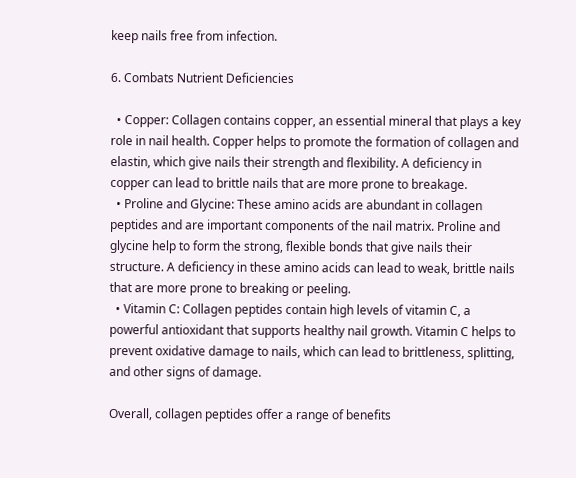keep nails free from infection.

6. Combats Nutrient Deficiencies

  • Copper: Collagen contains copper, an essential mineral that plays a key role in nail health. Copper helps to promote the formation of collagen and elastin, which give nails their strength and flexibility. A deficiency in copper can lead to brittle nails that are more prone to breakage.
  • Proline and Glycine: These amino acids are abundant in collagen peptides and are important components of the nail matrix. Proline and glycine help to form the strong, flexible bonds that give nails their structure. A deficiency in these amino acids can lead to weak, brittle nails that are more prone to breaking or peeling.
  • Vitamin C: Collagen peptides contain high levels of vitamin C, a powerful antioxidant that supports healthy nail growth. Vitamin C helps to prevent oxidative damage to nails, which can lead to brittleness, splitting, and other signs of damage.

Overall, collagen peptides offer a range of benefits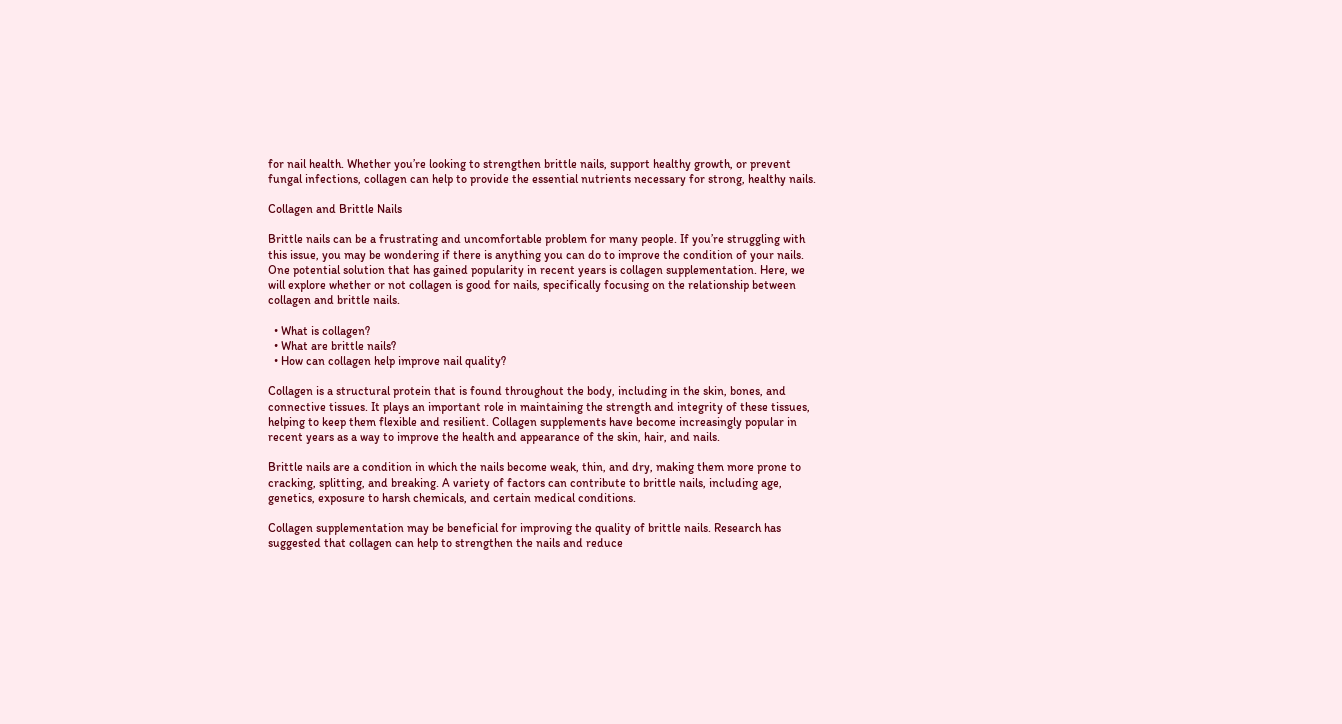for nail health. Whether you’re looking to strengthen brittle nails, support healthy growth, or prevent fungal infections, collagen can help to provide the essential nutrients necessary for strong, healthy nails.

Collagen and Brittle Nails

Brittle nails can be a frustrating and uncomfortable problem for many people. If you’re struggling with this issue, you may be wondering if there is anything you can do to improve the condition of your nails. One potential solution that has gained popularity in recent years is collagen supplementation. Here, we will explore whether or not collagen is good for nails, specifically focusing on the relationship between collagen and brittle nails.

  • What is collagen?
  • What are brittle nails?
  • How can collagen help improve nail quality?

Collagen is a structural protein that is found throughout the body, including in the skin, bones, and connective tissues. It plays an important role in maintaining the strength and integrity of these tissues, helping to keep them flexible and resilient. Collagen supplements have become increasingly popular in recent years as a way to improve the health and appearance of the skin, hair, and nails.

Brittle nails are a condition in which the nails become weak, thin, and dry, making them more prone to cracking, splitting, and breaking. A variety of factors can contribute to brittle nails, including age, genetics, exposure to harsh chemicals, and certain medical conditions.

Collagen supplementation may be beneficial for improving the quality of brittle nails. Research has suggested that collagen can help to strengthen the nails and reduce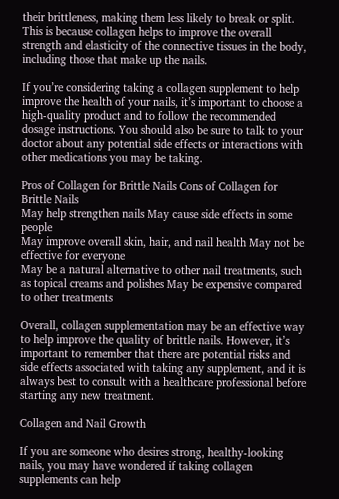their brittleness, making them less likely to break or split. This is because collagen helps to improve the overall strength and elasticity of the connective tissues in the body, including those that make up the nails.

If you’re considering taking a collagen supplement to help improve the health of your nails, it’s important to choose a high-quality product and to follow the recommended dosage instructions. You should also be sure to talk to your doctor about any potential side effects or interactions with other medications you may be taking.

Pros of Collagen for Brittle Nails Cons of Collagen for Brittle Nails
May help strengthen nails May cause side effects in some people
May improve overall skin, hair, and nail health May not be effective for everyone
May be a natural alternative to other nail treatments, such as topical creams and polishes May be expensive compared to other treatments

Overall, collagen supplementation may be an effective way to help improve the quality of brittle nails. However, it’s important to remember that there are potential risks and side effects associated with taking any supplement, and it is always best to consult with a healthcare professional before starting any new treatment.

Collagen and Nail Growth

If you are someone who desires strong, healthy-looking nails, you may have wondered if taking collagen supplements can help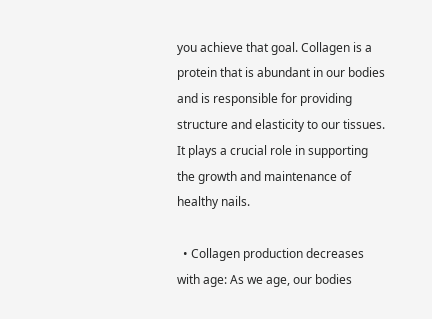you achieve that goal. Collagen is a protein that is abundant in our bodies and is responsible for providing structure and elasticity to our tissues. It plays a crucial role in supporting the growth and maintenance of healthy nails.

  • Collagen production decreases with age: As we age, our bodies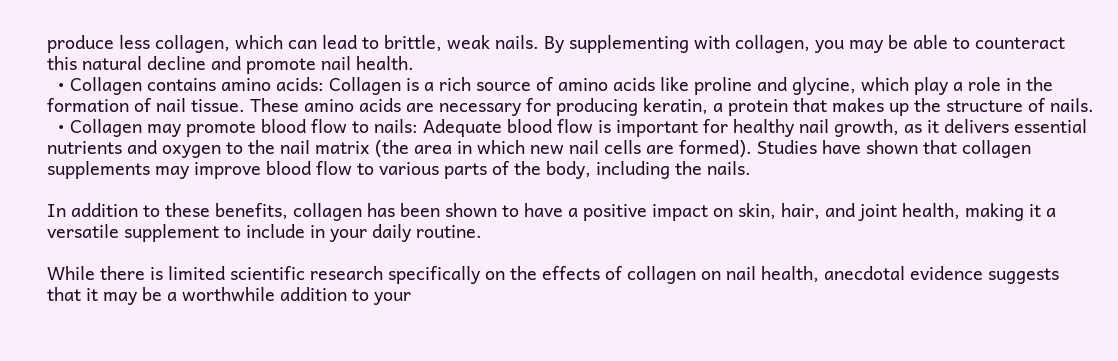produce less collagen, which can lead to brittle, weak nails. By supplementing with collagen, you may be able to counteract this natural decline and promote nail health.
  • Collagen contains amino acids: Collagen is a rich source of amino acids like proline and glycine, which play a role in the formation of nail tissue. These amino acids are necessary for producing keratin, a protein that makes up the structure of nails.
  • Collagen may promote blood flow to nails: Adequate blood flow is important for healthy nail growth, as it delivers essential nutrients and oxygen to the nail matrix (the area in which new nail cells are formed). Studies have shown that collagen supplements may improve blood flow to various parts of the body, including the nails.

In addition to these benefits, collagen has been shown to have a positive impact on skin, hair, and joint health, making it a versatile supplement to include in your daily routine.

While there is limited scientific research specifically on the effects of collagen on nail health, anecdotal evidence suggests that it may be a worthwhile addition to your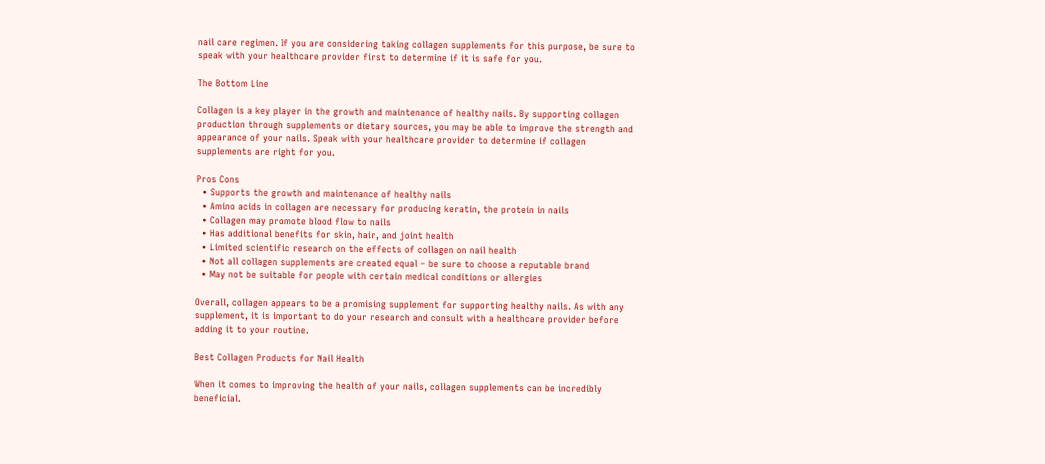nail care regimen. If you are considering taking collagen supplements for this purpose, be sure to speak with your healthcare provider first to determine if it is safe for you.

The Bottom Line

Collagen is a key player in the growth and maintenance of healthy nails. By supporting collagen production through supplements or dietary sources, you may be able to improve the strength and appearance of your nails. Speak with your healthcare provider to determine if collagen supplements are right for you.

Pros Cons
  • Supports the growth and maintenance of healthy nails
  • Amino acids in collagen are necessary for producing keratin, the protein in nails
  • Collagen may promote blood flow to nails
  • Has additional benefits for skin, hair, and joint health
  • Limited scientific research on the effects of collagen on nail health
  • Not all collagen supplements are created equal – be sure to choose a reputable brand
  • May not be suitable for people with certain medical conditions or allergies

Overall, collagen appears to be a promising supplement for supporting healthy nails. As with any supplement, it is important to do your research and consult with a healthcare provider before adding it to your routine.

Best Collagen Products for Nail Health

When it comes to improving the health of your nails, collagen supplements can be incredibly beneficial.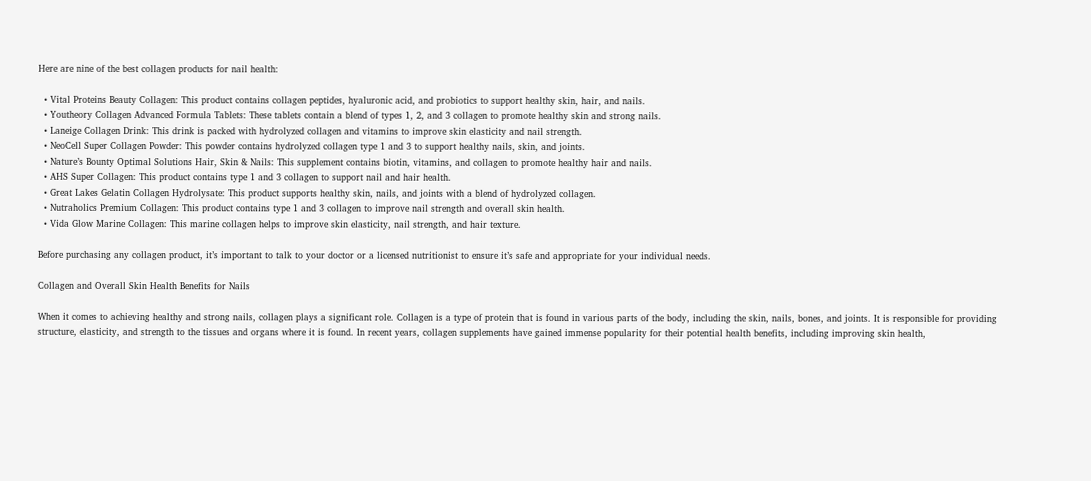Here are nine of the best collagen products for nail health:

  • Vital Proteins Beauty Collagen: This product contains collagen peptides, hyaluronic acid, and probiotics to support healthy skin, hair, and nails.
  • Youtheory Collagen Advanced Formula Tablets: These tablets contain a blend of types 1, 2, and 3 collagen to promote healthy skin and strong nails.
  • Laneige Collagen Drink: This drink is packed with hydrolyzed collagen and vitamins to improve skin elasticity and nail strength.
  • NeoCell Super Collagen Powder: This powder contains hydrolyzed collagen type 1 and 3 to support healthy nails, skin, and joints.
  • Nature’s Bounty Optimal Solutions Hair, Skin & Nails: This supplement contains biotin, vitamins, and collagen to promote healthy hair and nails.
  • AHS Super Collagen: This product contains type 1 and 3 collagen to support nail and hair health.
  • Great Lakes Gelatin Collagen Hydrolysate: This product supports healthy skin, nails, and joints with a blend of hydrolyzed collagen.
  • Nutraholics Premium Collagen: This product contains type 1 and 3 collagen to improve nail strength and overall skin health.
  • Vida Glow Marine Collagen: This marine collagen helps to improve skin elasticity, nail strength, and hair texture.

Before purchasing any collagen product, it’s important to talk to your doctor or a licensed nutritionist to ensure it’s safe and appropriate for your individual needs.

Collagen and Overall Skin Health Benefits for Nails

When it comes to achieving healthy and strong nails, collagen plays a significant role. Collagen is a type of protein that is found in various parts of the body, including the skin, nails, bones, and joints. It is responsible for providing structure, elasticity, and strength to the tissues and organs where it is found. In recent years, collagen supplements have gained immense popularity for their potential health benefits, including improving skin health,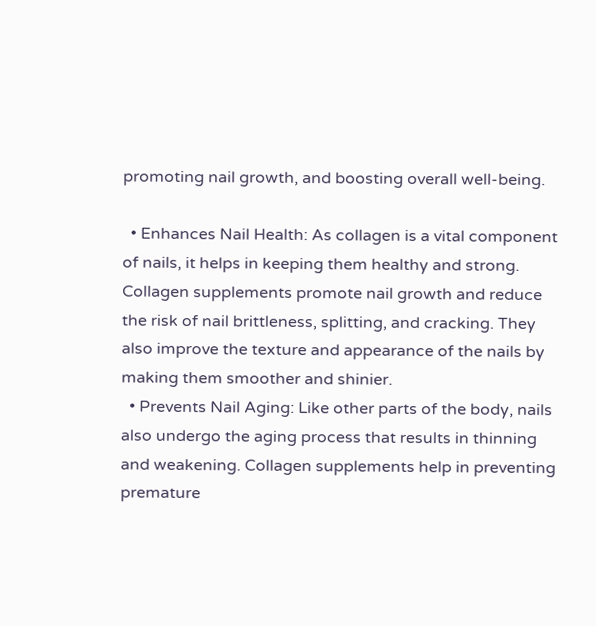promoting nail growth, and boosting overall well-being.

  • Enhances Nail Health: As collagen is a vital component of nails, it helps in keeping them healthy and strong. Collagen supplements promote nail growth and reduce the risk of nail brittleness, splitting, and cracking. They also improve the texture and appearance of the nails by making them smoother and shinier.
  • Prevents Nail Aging: Like other parts of the body, nails also undergo the aging process that results in thinning and weakening. Collagen supplements help in preventing premature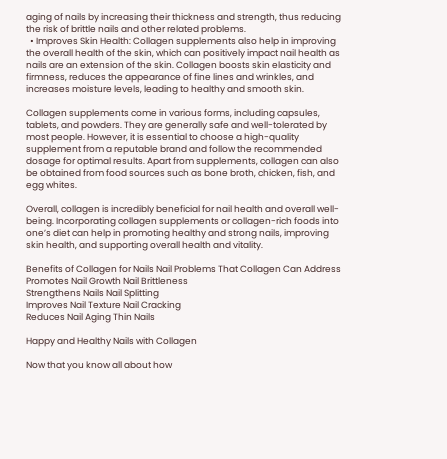aging of nails by increasing their thickness and strength, thus reducing the risk of brittle nails and other related problems.
  • Improves Skin Health: Collagen supplements also help in improving the overall health of the skin, which can positively impact nail health as nails are an extension of the skin. Collagen boosts skin elasticity and firmness, reduces the appearance of fine lines and wrinkles, and increases moisture levels, leading to healthy and smooth skin.

Collagen supplements come in various forms, including capsules, tablets, and powders. They are generally safe and well-tolerated by most people. However, it is essential to choose a high-quality supplement from a reputable brand and follow the recommended dosage for optimal results. Apart from supplements, collagen can also be obtained from food sources such as bone broth, chicken, fish, and egg whites.

Overall, collagen is incredibly beneficial for nail health and overall well-being. Incorporating collagen supplements or collagen-rich foods into one’s diet can help in promoting healthy and strong nails, improving skin health, and supporting overall health and vitality.

Benefits of Collagen for Nails Nail Problems That Collagen Can Address
Promotes Nail Growth Nail Brittleness
Strengthens Nails Nail Splitting
Improves Nail Texture Nail Cracking
Reduces Nail Aging Thin Nails

Happy and Healthy Nails with Collagen

Now that you know all about how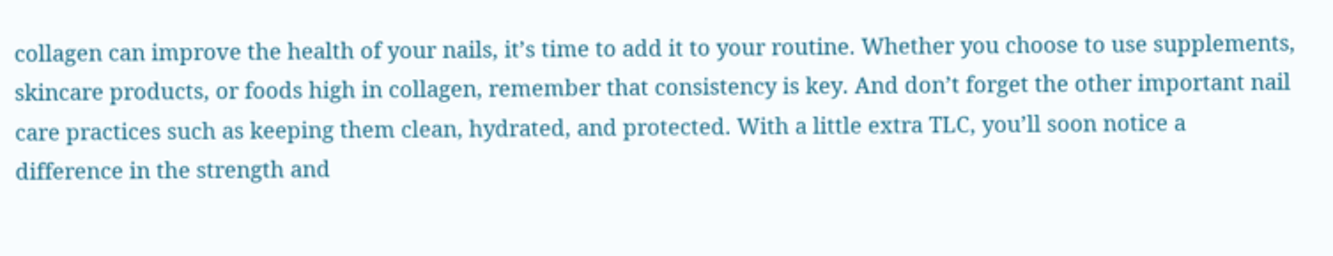collagen can improve the health of your nails, it’s time to add it to your routine. Whether you choose to use supplements, skincare products, or foods high in collagen, remember that consistency is key. And don’t forget the other important nail care practices such as keeping them clean, hydrated, and protected. With a little extra TLC, you’ll soon notice a difference in the strength and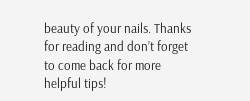beauty of your nails. Thanks for reading and don’t forget to come back for more helpful tips!